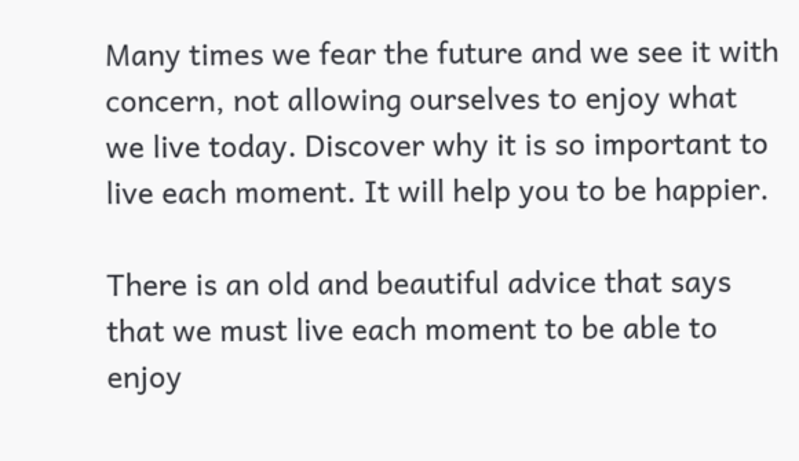Many times we fear the future and we see it with concern, not allowing ourselves to enjoy what we live today. Discover why it is so important to live each moment. It will help you to be happier.

There is an old and beautiful advice that says that we must live each moment to be able to enjoy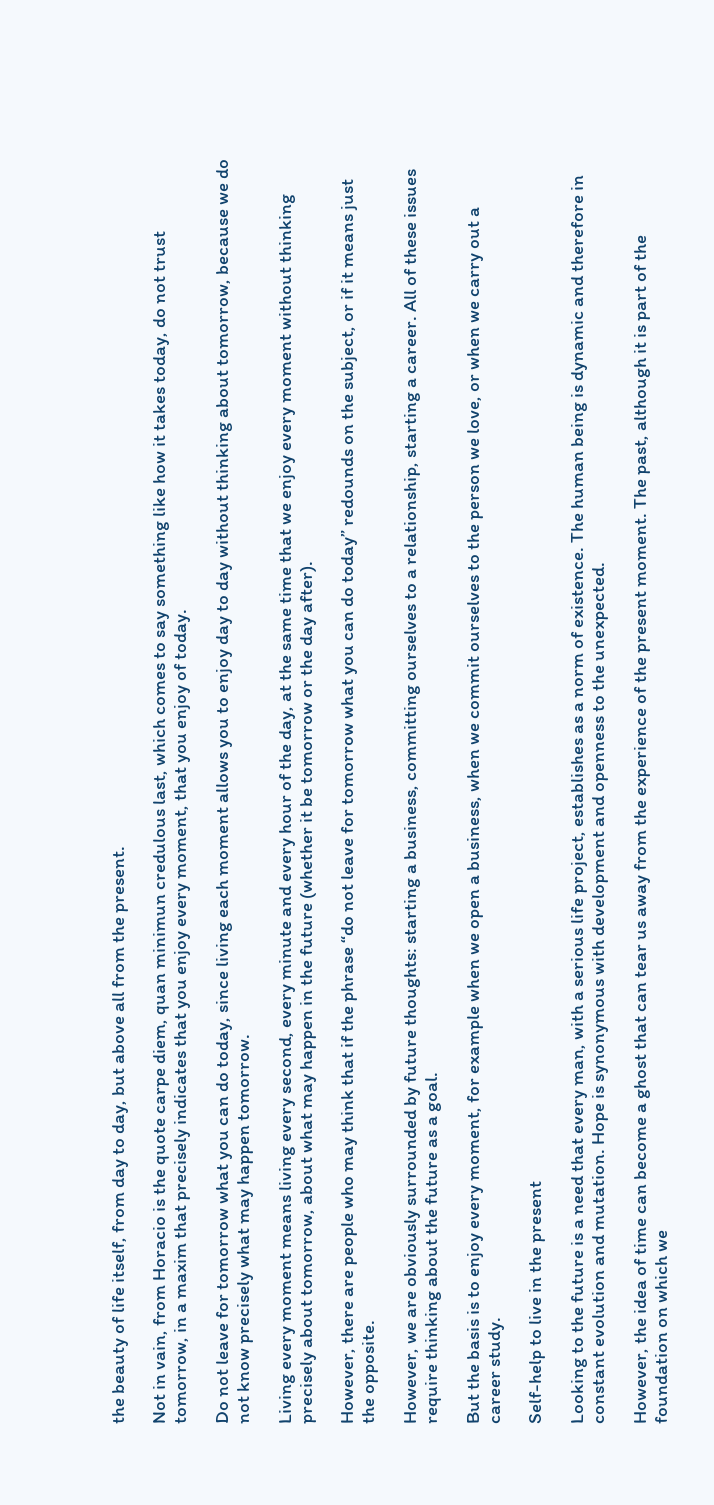the beauty of life itself, from day to day, but above all from the present.

Not in vain, from Horacio is the quote carpe diem, quan minimun credulous last, which comes to say something like how it takes today, do not trust tomorrow, in a maxim that precisely indicates that you enjoy every moment, that you enjoy of today.

Do not leave for tomorrow what you can do today, since living each moment allows you to enjoy day to day without thinking about tomorrow, because we do not know precisely what may happen tomorrow.

Living every moment means living every second, every minute and every hour of the day, at the same time that we enjoy every moment without thinking precisely about tomorrow, about what may happen in the future (whether it be tomorrow or the day after).

However, there are people who may think that if the phrase “do not leave for tomorrow what you can do today” redounds on the subject, or if it means just the opposite.

However, we are obviously surrounded by future thoughts: starting a business, committing ourselves to a relationship, starting a career. All of these issues require thinking about the future as a goal.

But the basis is to enjoy every moment, for example when we open a business, when we commit ourselves to the person we love, or when we carry out a career study.

Self-help to live in the present

Looking to the future is a need that every man, with a serious life project, establishes as a norm of existence. The human being is dynamic and therefore in constant evolution and mutation. Hope is synonymous with development and openness to the unexpected.

However, the idea of time can become a ghost that can tear us away from the experience of the present moment. The past, although it is part of the foundation on which we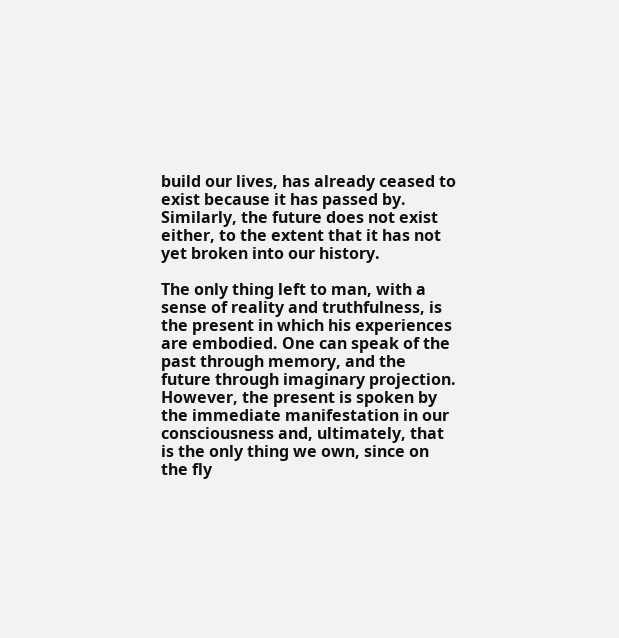build our lives, has already ceased to exist because it has passed by. Similarly, the future does not exist either, to the extent that it has not yet broken into our history.

The only thing left to man, with a sense of reality and truthfulness, is the present in which his experiences are embodied. One can speak of the past through memory, and the future through imaginary projection. However, the present is spoken by the immediate manifestation in our consciousness and, ultimately, that is the only thing we own, since on the fly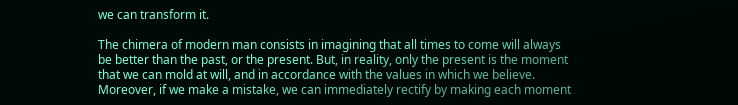we can transform it.

The chimera of modern man consists in imagining that all times to come will always be better than the past, or the present. But, in reality, only the present is the moment that we can mold at will, and in accordance with the values in which we believe. Moreover, if we make a mistake, we can immediately rectify by making each moment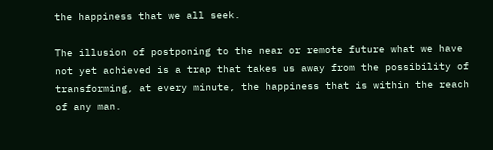the happiness that we all seek.

The illusion of postponing to the near or remote future what we have not yet achieved is a trap that takes us away from the possibility of transforming, at every minute, the happiness that is within the reach of any man.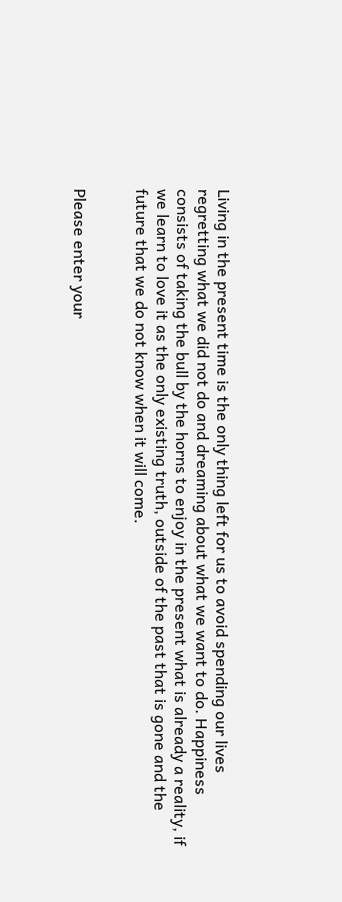Living in the present time is the only thing left for us to avoid spending our lives regretting what we did not do and dreaming about what we want to do. Happiness consists of taking the bull by the horns to enjoy in the present what is already a reality, if we learn to love it as the only existing truth, outside of the past that is gone and the future that we do not know when it will come.


Please enter your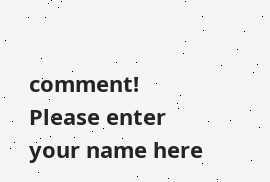comment!
Please enter your name here